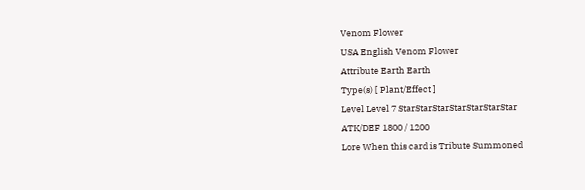Venom Flower
USA English Venom Flower
Attribute Earth Earth
Type(s) [ Plant/Effect ]
Level Level 7 StarStarStarStarStarStarStar
ATK/DEF 1800 / 1200
Lore When this card is Tribute Summoned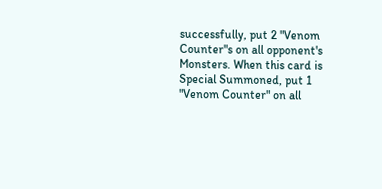successfully, put 2 "Venom Counter"s on all opponent's Monsters. When this card is Special Summoned, put 1 "Venom Counter" on all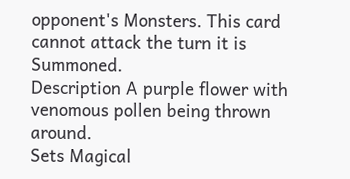opponent's Monsters. This card cannot attack the turn it is Summoned.
Description A purple flower with venomous pollen being thrown around.
Sets Magical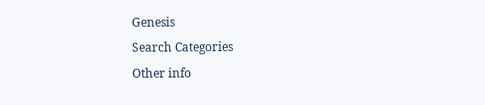Genesis
Search Categories
Other info